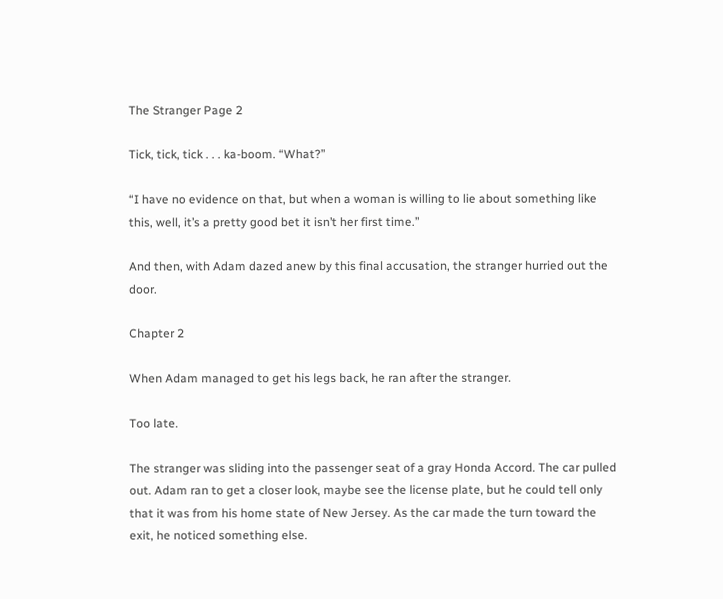The Stranger Page 2

Tick, tick, tick . . . ka-boom. “What?”

“I have no evidence on that, but when a woman is willing to lie about something like this, well, it’s a pretty good bet it isn’t her first time.”

And then, with Adam dazed anew by this final accusation, the stranger hurried out the door.

Chapter 2

When Adam managed to get his legs back, he ran after the stranger.

Too late.

The stranger was sliding into the passenger seat of a gray Honda Accord. The car pulled out. Adam ran to get a closer look, maybe see the license plate, but he could tell only that it was from his home state of New Jersey. As the car made the turn toward the exit, he noticed something else.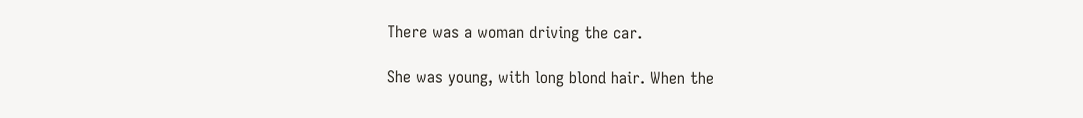There was a woman driving the car.

She was young, with long blond hair. When the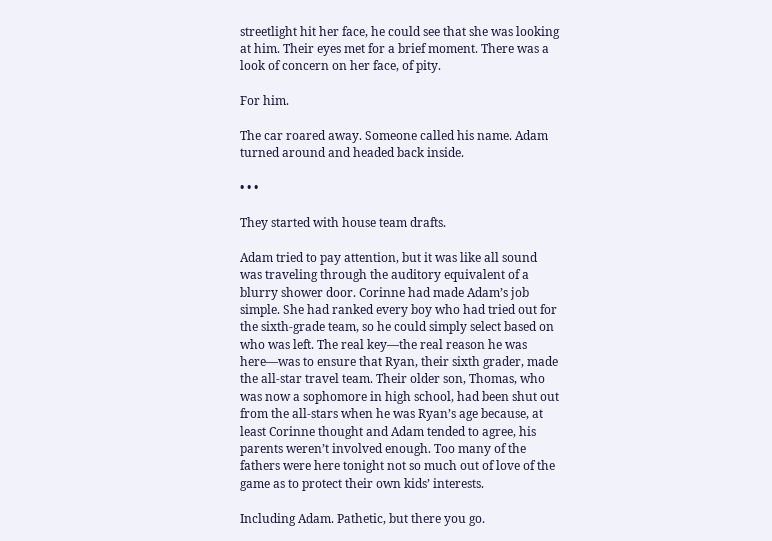streetlight hit her face, he could see that she was looking at him. Their eyes met for a brief moment. There was a look of concern on her face, of pity.

For him.

The car roared away. Someone called his name. Adam turned around and headed back inside.

• • •

They started with house team drafts.

Adam tried to pay attention, but it was like all sound was traveling through the auditory equivalent of a blurry shower door. Corinne had made Adam’s job simple. She had ranked every boy who had tried out for the sixth-grade team, so he could simply select based on who was left. The real key—the real reason he was here—was to ensure that Ryan, their sixth grader, made the all-star travel team. Their older son, Thomas, who was now a sophomore in high school, had been shut out from the all-stars when he was Ryan’s age because, at least Corinne thought and Adam tended to agree, his parents weren’t involved enough. Too many of the fathers were here tonight not so much out of love of the game as to protect their own kids’ interests.

Including Adam. Pathetic, but there you go.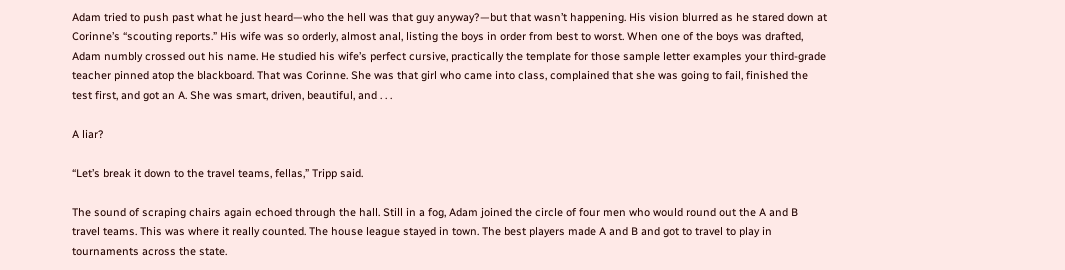Adam tried to push past what he just heard—who the hell was that guy anyway?—but that wasn’t happening. His vision blurred as he stared down at Corinne’s “scouting reports.” His wife was so orderly, almost anal, listing the boys in order from best to worst. When one of the boys was drafted, Adam numbly crossed out his name. He studied his wife’s perfect cursive, practically the template for those sample letter examples your third-grade teacher pinned atop the blackboard. That was Corinne. She was that girl who came into class, complained that she was going to fail, finished the test first, and got an A. She was smart, driven, beautiful, and . . .

A liar?

“Let’s break it down to the travel teams, fellas,” Tripp said.

The sound of scraping chairs again echoed through the hall. Still in a fog, Adam joined the circle of four men who would round out the A and B travel teams. This was where it really counted. The house league stayed in town. The best players made A and B and got to travel to play in tournaments across the state.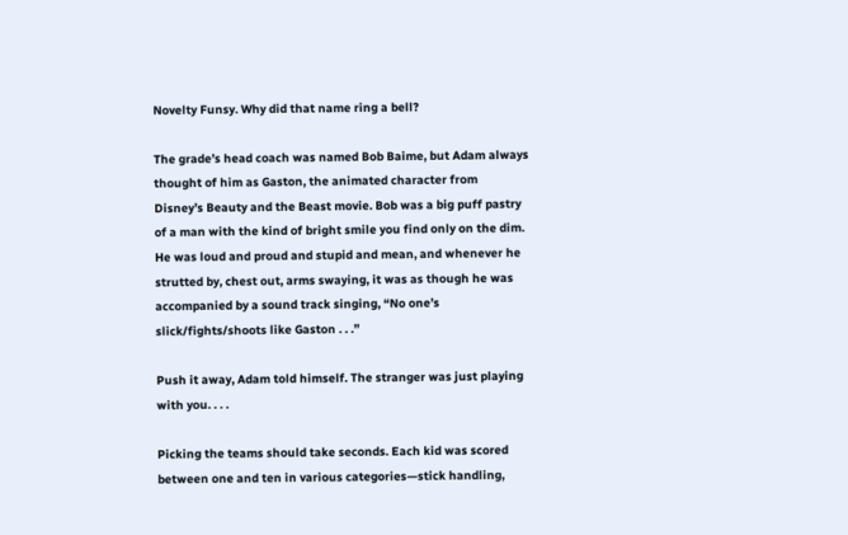Novelty Funsy. Why did that name ring a bell?

The grade’s head coach was named Bob Baime, but Adam always thought of him as Gaston, the animated character from Disney’s Beauty and the Beast movie. Bob was a big puff pastry of a man with the kind of bright smile you find only on the dim. He was loud and proud and stupid and mean, and whenever he strutted by, chest out, arms swaying, it was as though he was accompanied by a sound track singing, “No one’s slick/fights/shoots like Gaston . . .”

Push it away, Adam told himself. The stranger was just playing with you. . . .

Picking the teams should take seconds. Each kid was scored between one and ten in various categories—stick handling,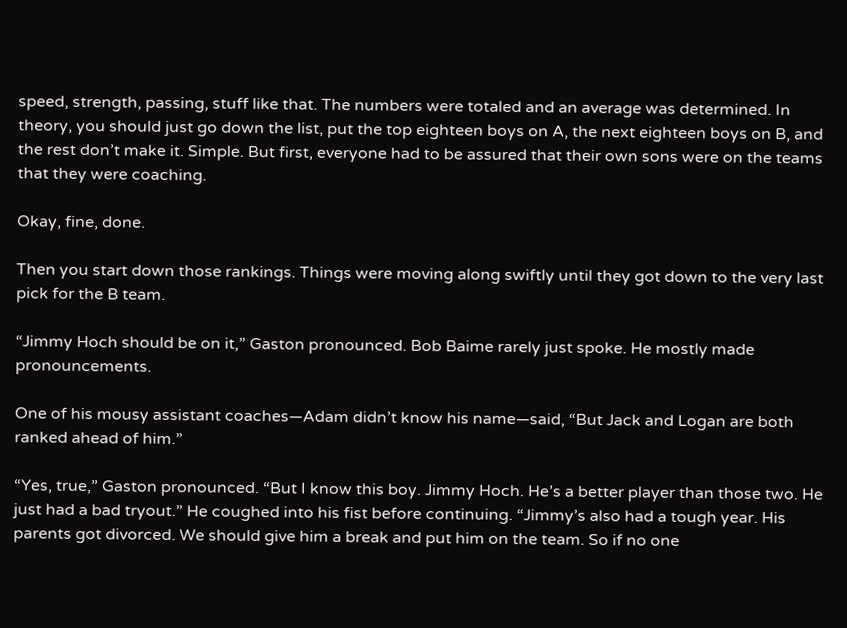speed, strength, passing, stuff like that. The numbers were totaled and an average was determined. In theory, you should just go down the list, put the top eighteen boys on A, the next eighteen boys on B, and the rest don’t make it. Simple. But first, everyone had to be assured that their own sons were on the teams that they were coaching.

Okay, fine, done.

Then you start down those rankings. Things were moving along swiftly until they got down to the very last pick for the B team.

“Jimmy Hoch should be on it,” Gaston pronounced. Bob Baime rarely just spoke. He mostly made pronouncements.

One of his mousy assistant coaches—Adam didn’t know his name—said, “But Jack and Logan are both ranked ahead of him.”

“Yes, true,” Gaston pronounced. “But I know this boy. Jimmy Hoch. He’s a better player than those two. He just had a bad tryout.” He coughed into his fist before continuing. “Jimmy’s also had a tough year. His parents got divorced. We should give him a break and put him on the team. So if no one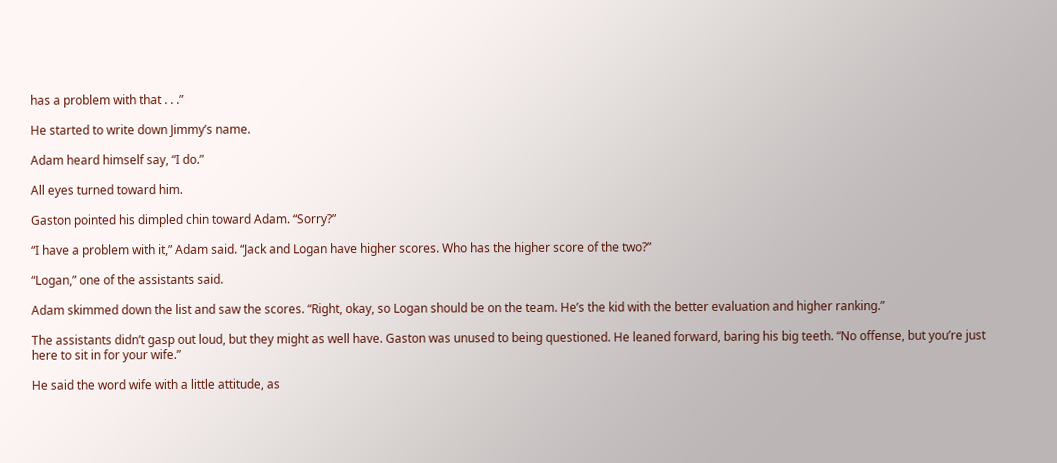has a problem with that . . .”

He started to write down Jimmy’s name.

Adam heard himself say, “I do.”

All eyes turned toward him.

Gaston pointed his dimpled chin toward Adam. “Sorry?”

“I have a problem with it,” Adam said. “Jack and Logan have higher scores. Who has the higher score of the two?”

“Logan,” one of the assistants said.

Adam skimmed down the list and saw the scores. “Right, okay, so Logan should be on the team. He’s the kid with the better evaluation and higher ranking.”

The assistants didn’t gasp out loud, but they might as well have. Gaston was unused to being questioned. He leaned forward, baring his big teeth. “No offense, but you’re just here to sit in for your wife.”

He said the word wife with a little attitude, as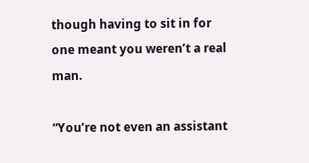though having to sit in for one meant you weren’t a real man.

“You’re not even an assistant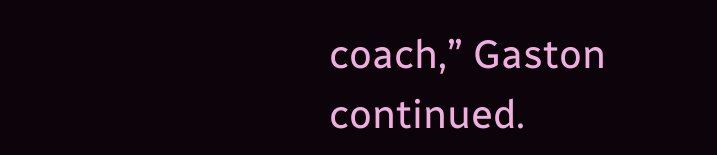coach,” Gaston continued.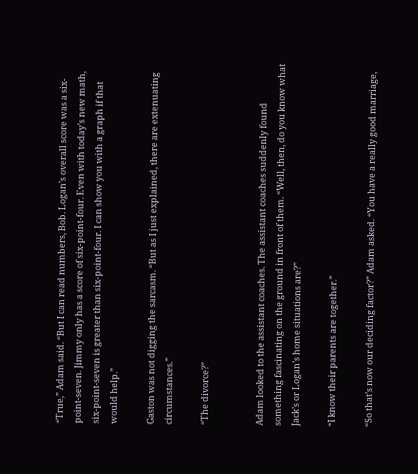“True,” Adam said. “But I can read numbers, Bob. Logan’s overall score was a six-point-seven. Jimmy only has a score of six-point-four. Even with today’s new math, six-point-seven is greater than six-point-four. I can show you with a graph if that would help.”

Gaston was not digging the sarcasm. “But as I just explained, there are extenuating circumstances.”

“The divorce?”


Adam looked to the assistant coaches. The assistant coaches suddenly found something fascinating on the ground in front of them. “Well, then, do you know what Jack’s or Logan’s home situations are?”

“I know their parents are together.”

“So that’s now our deciding factor?” Adam asked. “You have a really good marriage,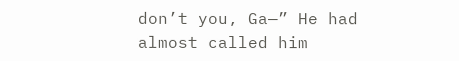don’t you, Ga—” He had almost called him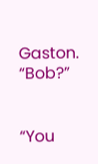Gaston. “Bob?”


“You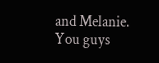and Melanie. You guys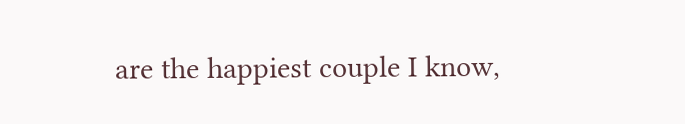are the happiest couple I know,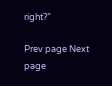right?”

Prev page Next page